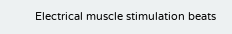Electrical muscle stimulation beats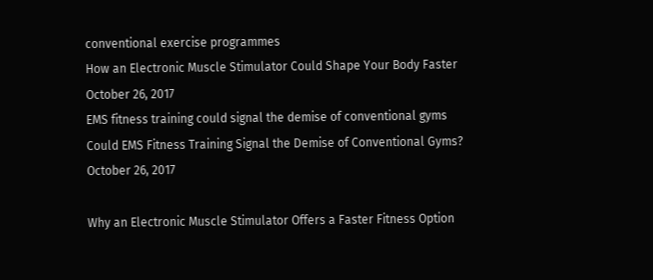conventional exercise programmes
How an Electronic Muscle Stimulator Could Shape Your Body Faster
October 26, 2017
EMS fitness training could signal the demise of conventional gyms
Could EMS Fitness Training Signal the Demise of Conventional Gyms?
October 26, 2017

Why an Electronic Muscle Stimulator Offers a Faster Fitness Option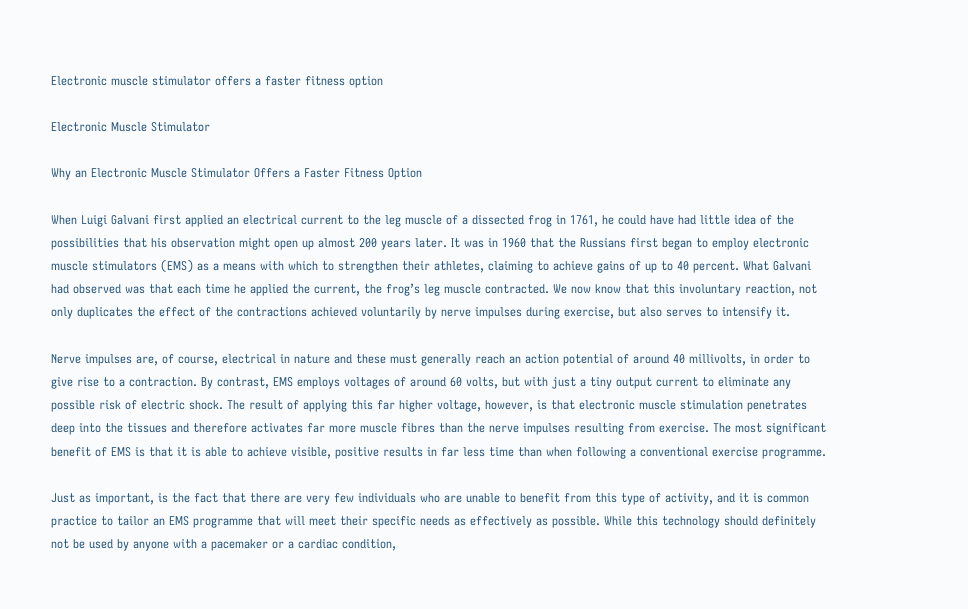Electronic muscle stimulator offers a faster fitness option

Electronic Muscle Stimulator

Why an Electronic Muscle Stimulator Offers a Faster Fitness Option

When Luigi Galvani first applied an electrical current to the leg muscle of a dissected frog in 1761, he could have had little idea of the possibilities that his observation might open up almost 200 years later. It was in 1960 that the Russians first began to employ electronic muscle stimulators (EMS) as a means with which to strengthen their athletes, claiming to achieve gains of up to 40 percent. What Galvani had observed was that each time he applied the current, the frog’s leg muscle contracted. We now know that this involuntary reaction, not only duplicates the effect of the contractions achieved voluntarily by nerve impulses during exercise, but also serves to intensify it.

Nerve impulses are, of course, electrical in nature and these must generally reach an action potential of around 40 millivolts, in order to give rise to a contraction. By contrast, EMS employs voltages of around 60 volts, but with just a tiny output current to eliminate any possible risk of electric shock. The result of applying this far higher voltage, however, is that electronic muscle stimulation penetrates deep into the tissues and therefore activates far more muscle fibres than the nerve impulses resulting from exercise. The most significant benefit of EMS is that it is able to achieve visible, positive results in far less time than when following a conventional exercise programme.

Just as important, is the fact that there are very few individuals who are unable to benefit from this type of activity, and it is common practice to tailor an EMS programme that will meet their specific needs as effectively as possible. While this technology should definitely not be used by anyone with a pacemaker or a cardiac condition,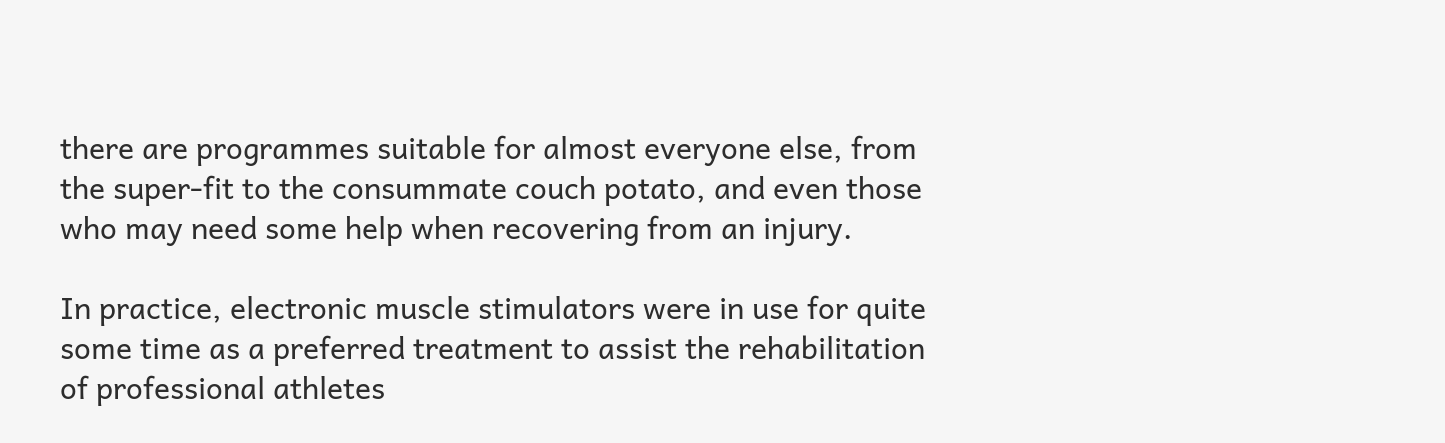there are programmes suitable for almost everyone else, from the super-fit to the consummate couch potato, and even those who may need some help when recovering from an injury.

In practice, electronic muscle stimulators were in use for quite some time as a preferred treatment to assist the rehabilitation of professional athletes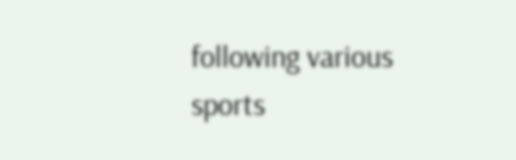following various sports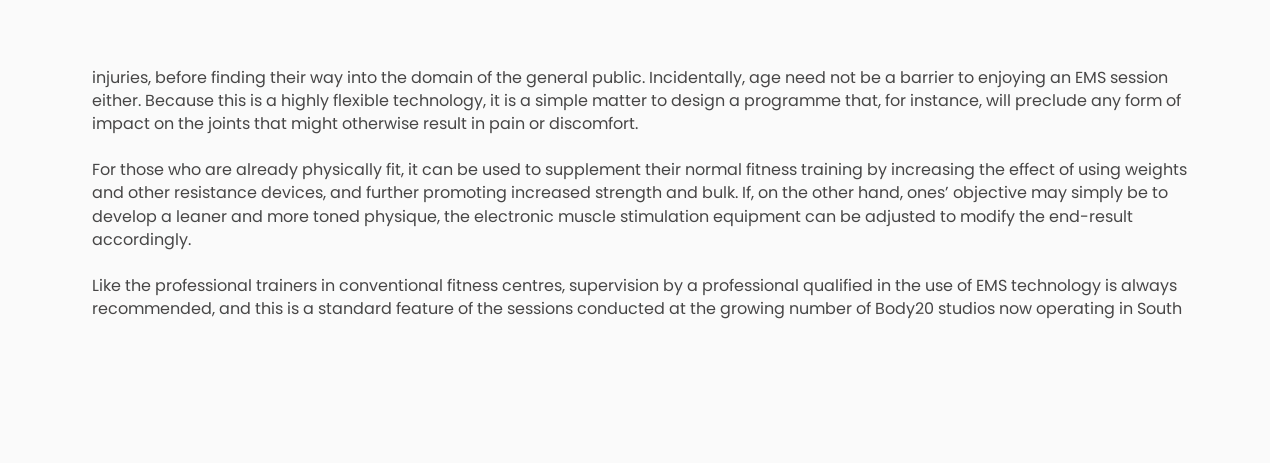injuries, before finding their way into the domain of the general public. Incidentally, age need not be a barrier to enjoying an EMS session either. Because this is a highly flexible technology, it is a simple matter to design a programme that, for instance, will preclude any form of impact on the joints that might otherwise result in pain or discomfort.

For those who are already physically fit, it can be used to supplement their normal fitness training by increasing the effect of using weights and other resistance devices, and further promoting increased strength and bulk. If, on the other hand, ones’ objective may simply be to develop a leaner and more toned physique, the electronic muscle stimulation equipment can be adjusted to modify the end-result accordingly.

Like the professional trainers in conventional fitness centres, supervision by a professional qualified in the use of EMS technology is always recommended, and this is a standard feature of the sessions conducted at the growing number of Body20 studios now operating in South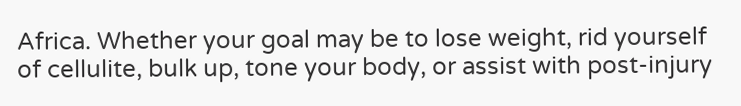Africa. Whether your goal may be to lose weight, rid yourself of cellulite, bulk up, tone your body, or assist with post-injury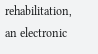rehabilitation, an electronic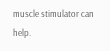muscle stimulator can help.